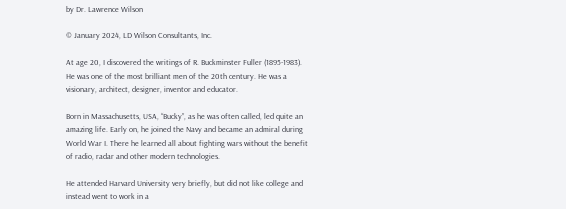by Dr. Lawrence Wilson

© January 2024, LD Wilson Consultants, Inc.

At age 20, I discovered the writings of R. Buckminster Fuller (1895-1983). He was one of the most brilliant men of the 20th century. He was a visionary, architect, designer, inventor and educator.

Born in Massachusetts, USA, “Bucky”, as he was often called, led quite an amazing life. Early on, he joined the Navy and became an admiral during World War I. There he learned all about fighting wars without the benefit of radio, radar and other modern technologies.

He attended Harvard University very briefly, but did not like college and instead went to work in a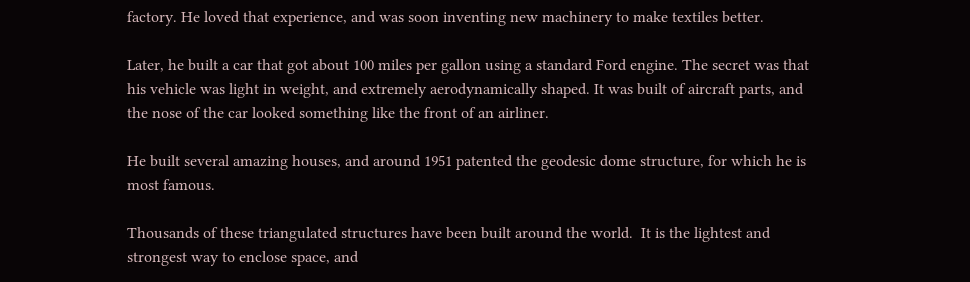factory. He loved that experience, and was soon inventing new machinery to make textiles better.

Later, he built a car that got about 100 miles per gallon using a standard Ford engine. The secret was that his vehicle was light in weight, and extremely aerodynamically shaped. It was built of aircraft parts, and the nose of the car looked something like the front of an airliner.

He built several amazing houses, and around 1951 patented the geodesic dome structure, for which he is most famous.

Thousands of these triangulated structures have been built around the world.  It is the lightest and strongest way to enclose space, and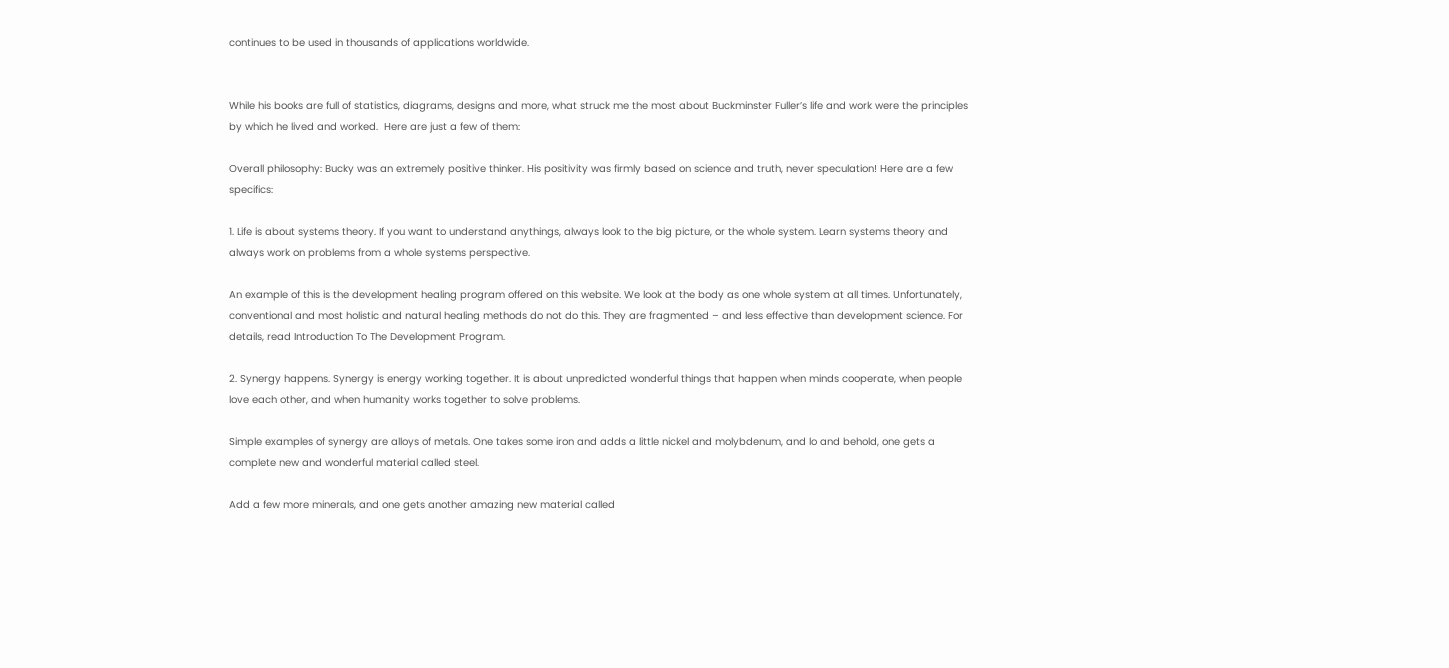continues to be used in thousands of applications worldwide.


While his books are full of statistics, diagrams, designs and more, what struck me the most about Buckminster Fuller’s life and work were the principles by which he lived and worked.  Here are just a few of them:

Overall philosophy: Bucky was an extremely positive thinker. His positivity was firmly based on science and truth, never speculation! Here are a few specifics:

1. Life is about systems theory. If you want to understand anythings, always look to the big picture, or the whole system. Learn systems theory and always work on problems from a whole systems perspective.

An example of this is the development healing program offered on this website. We look at the body as one whole system at all times. Unfortunately, conventional and most holistic and natural healing methods do not do this. They are fragmented – and less effective than development science. For details, read Introduction To The Development Program.

2. Synergy happens. Synergy is energy working together. It is about unpredicted wonderful things that happen when minds cooperate, when people love each other, and when humanity works together to solve problems.

Simple examples of synergy are alloys of metals. One takes some iron and adds a little nickel and molybdenum, and lo and behold, one gets a complete new and wonderful material called steel.

Add a few more minerals, and one gets another amazing new material called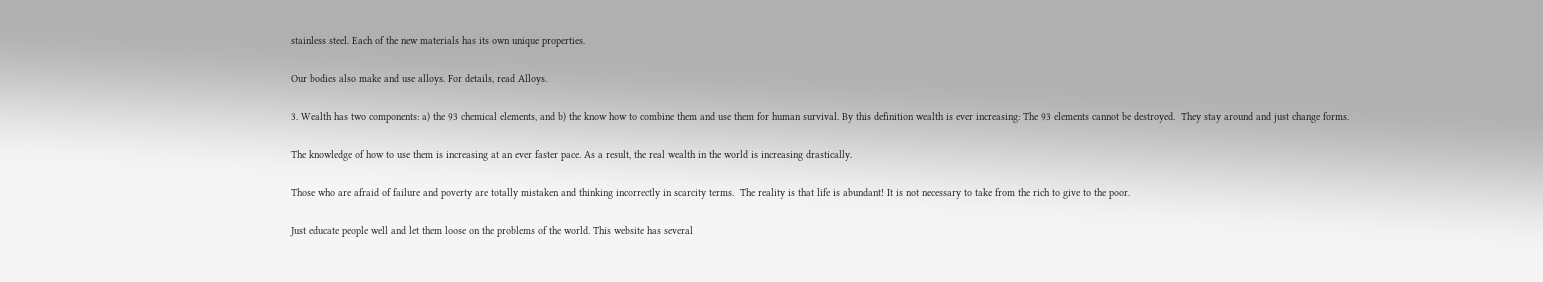stainless steel. Each of the new materials has its own unique properties.

Our bodies also make and use alloys. For details, read Alloys.

3. Wealth has two components: a) the 93 chemical elements, and b) the know how to combine them and use them for human survival. By this definition wealth is ever increasing: The 93 elements cannot be destroyed.  They stay around and just change forms.

The knowledge of how to use them is increasing at an ever faster pace. As a result, the real wealth in the world is increasing drastically.

Those who are afraid of failure and poverty are totally mistaken and thinking incorrectly in scarcity terms.  The reality is that life is abundant! It is not necessary to take from the rich to give to the poor.

Just educate people well and let them loose on the problems of the world. This website has several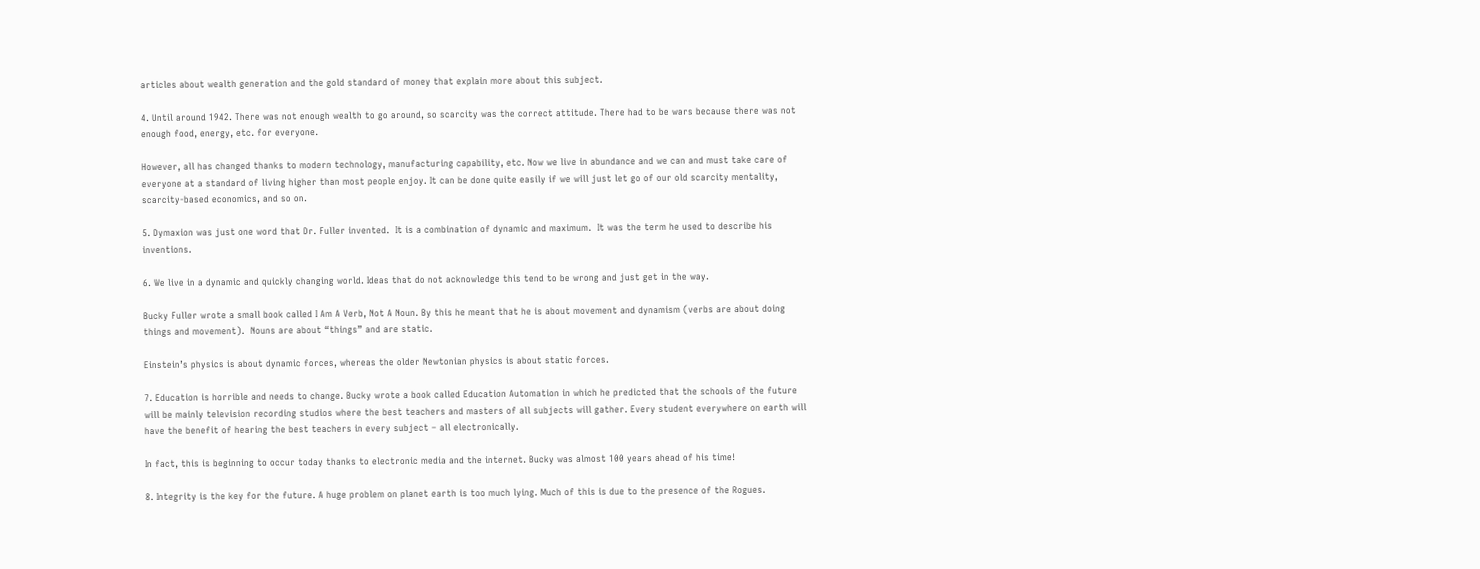articles about wealth generation and the gold standard of money that explain more about this subject.

4. Until around 1942. There was not enough wealth to go around, so scarcity was the correct attitude. There had to be wars because there was not enough food, energy, etc. for everyone.

However, all has changed thanks to modern technology, manufacturing capability, etc. Now we live in abundance and we can and must take care of everyone at a standard of living higher than most people enjoy. It can be done quite easily if we will just let go of our old scarcity mentality, scarcity-based economics, and so on.

5. Dymaxion was just one word that Dr. Fuller invented.  It is a combination of dynamic and maximum.  It was the term he used to describe his inventions.

6. We live in a dynamic and quickly changing world. Ideas that do not acknowledge this tend to be wrong and just get in the way.

Bucky Fuller wrote a small book called I Am A Verb, Not A Noun. By this he meant that he is about movement and dynamism (verbs are about doing things and movement).  Nouns are about “things” and are static.

Einstein’s physics is about dynamic forces, whereas the older Newtonian physics is about static forces.

7. Education is horrible and needs to change. Bucky wrote a book called Education Automation in which he predicted that the schools of the future will be mainly television recording studios where the best teachers and masters of all subjects will gather. Every student everywhere on earth will have the benefit of hearing the best teachers in every subject – all electronically.

In fact, this is beginning to occur today thanks to electronic media and the internet. Bucky was almost 100 years ahead of his time!

8. Integrity is the key for the future. A huge problem on planet earth is too much lying. Much of this is due to the presence of the Rogues.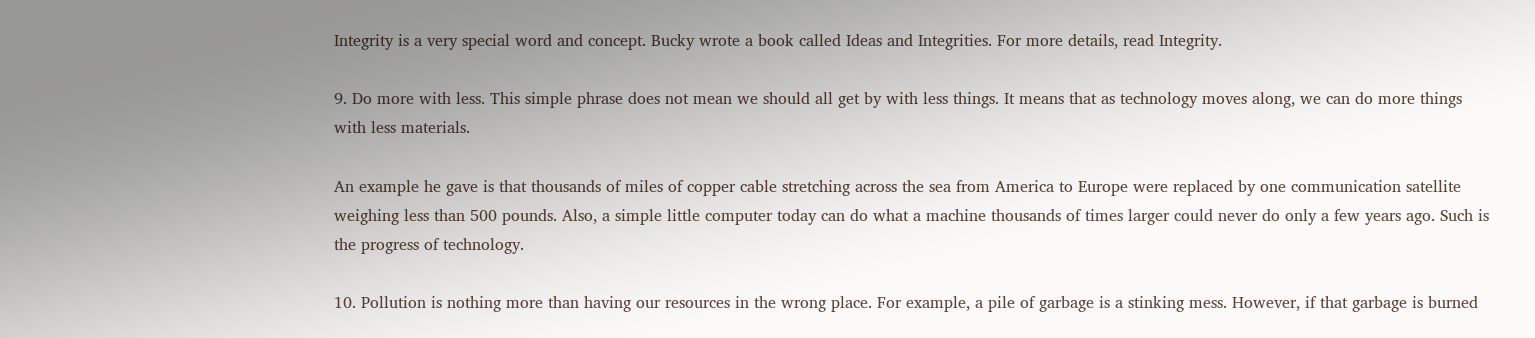Integrity is a very special word and concept. Bucky wrote a book called Ideas and Integrities. For more details, read Integrity.

9. Do more with less. This simple phrase does not mean we should all get by with less things. It means that as technology moves along, we can do more things with less materials.

An example he gave is that thousands of miles of copper cable stretching across the sea from America to Europe were replaced by one communication satellite weighing less than 500 pounds. Also, a simple little computer today can do what a machine thousands of times larger could never do only a few years ago. Such is the progress of technology.

10. Pollution is nothing more than having our resources in the wrong place. For example, a pile of garbage is a stinking mess. However, if that garbage is burned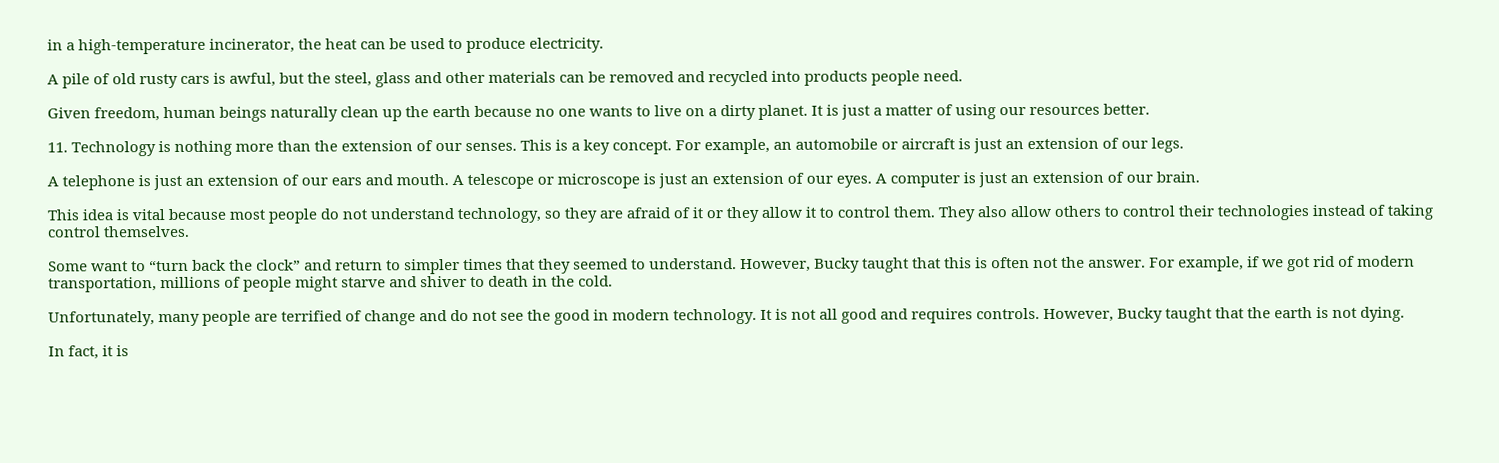in a high-temperature incinerator, the heat can be used to produce electricity.

A pile of old rusty cars is awful, but the steel, glass and other materials can be removed and recycled into products people need.

Given freedom, human beings naturally clean up the earth because no one wants to live on a dirty planet. It is just a matter of using our resources better.

11. Technology is nothing more than the extension of our senses. This is a key concept. For example, an automobile or aircraft is just an extension of our legs.

A telephone is just an extension of our ears and mouth. A telescope or microscope is just an extension of our eyes. A computer is just an extension of our brain.

This idea is vital because most people do not understand technology, so they are afraid of it or they allow it to control them. They also allow others to control their technologies instead of taking control themselves.

Some want to “turn back the clock” and return to simpler times that they seemed to understand. However, Bucky taught that this is often not the answer. For example, if we got rid of modern transportation, millions of people might starve and shiver to death in the cold.

Unfortunately, many people are terrified of change and do not see the good in modern technology. It is not all good and requires controls. However, Bucky taught that the earth is not dying.

In fact, it is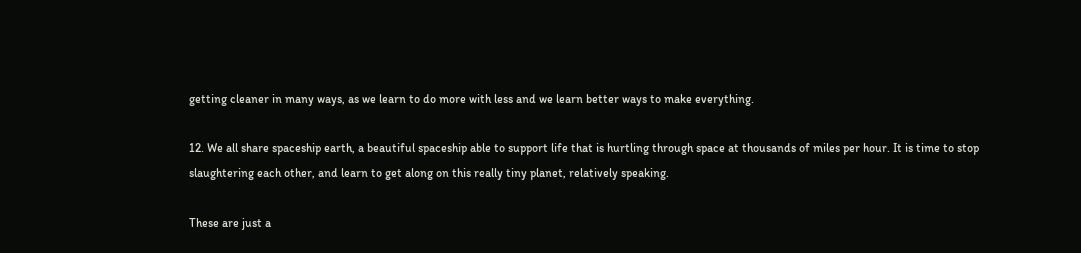getting cleaner in many ways, as we learn to do more with less and we learn better ways to make everything.

12. We all share spaceship earth, a beautiful spaceship able to support life that is hurtling through space at thousands of miles per hour. It is time to stop slaughtering each other, and learn to get along on this really tiny planet, relatively speaking.

These are just a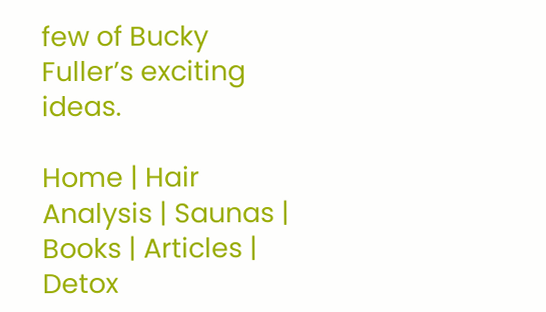few of Bucky Fuller’s exciting ideas.

Home | Hair Analysis | Saunas | Books | Articles | Detox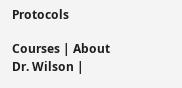Protocols

Courses | About Dr. Wilson |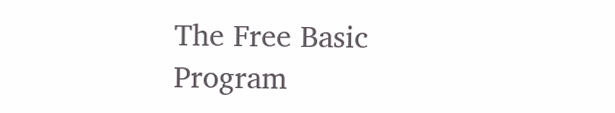The Free Basic Program